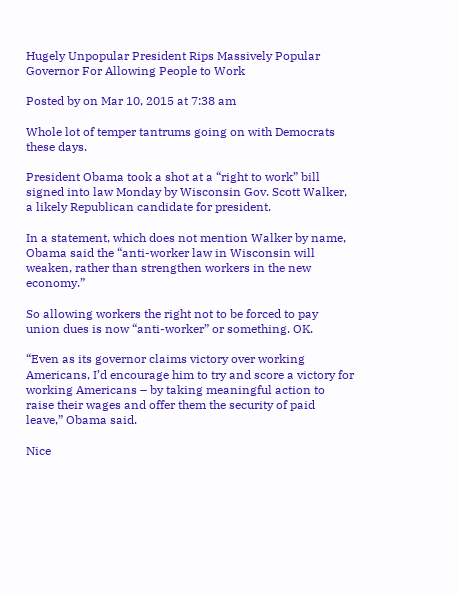Hugely Unpopular President Rips Massively Popular Governor For Allowing People to Work

Posted by on Mar 10, 2015 at 7:38 am

Whole lot of temper tantrums going on with Democrats these days.

President Obama took a shot at a “right to work” bill signed into law Monday by Wisconsin Gov. Scott Walker, a likely Republican candidate for president.

In a statement, which does not mention Walker by name, Obama said the “anti-worker law in Wisconsin will weaken, rather than strengthen workers in the new economy.”

So allowing workers the right not to be forced to pay union dues is now “anti-worker” or something. OK.

“Even as its governor claims victory over working Americans, I’d encourage him to try and score a victory for working Americans – by taking meaningful action to raise their wages and offer them the security of paid leave,” Obama said.

Nice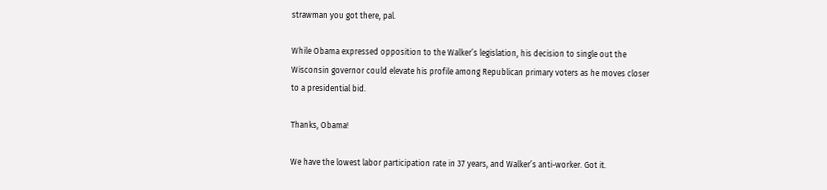strawman you got there, pal.

While Obama expressed opposition to the Walker’s legislation, his decision to single out the Wisconsin governor could elevate his profile among Republican primary voters as he moves closer to a presidential bid.

Thanks, Obama!

We have the lowest labor participation rate in 37 years, and Walker’s anti-worker. Got it.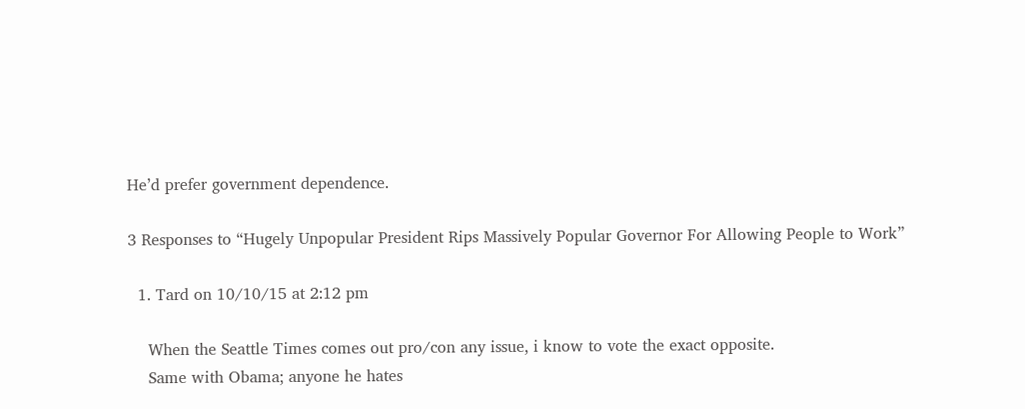He’d prefer government dependence.

3 Responses to “Hugely Unpopular President Rips Massively Popular Governor For Allowing People to Work”

  1. Tard on 10/10/15 at 2:12 pm

    When the Seattle Times comes out pro/con any issue, i know to vote the exact opposite.
    Same with Obama; anyone he hates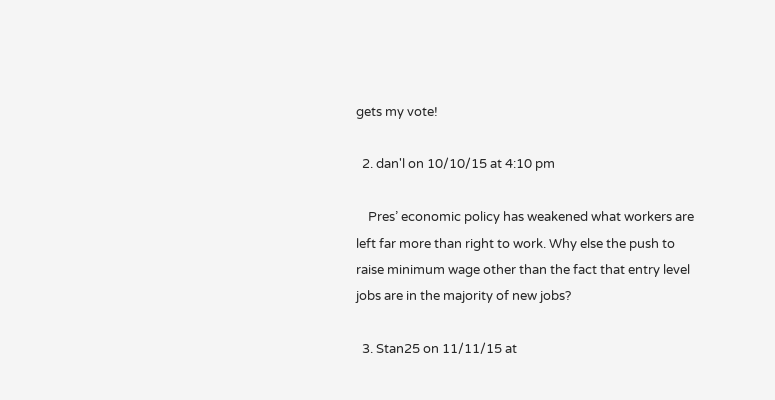gets my vote!

  2. dan'l on 10/10/15 at 4:10 pm

    Pres’ economic policy has weakened what workers are left far more than right to work. Why else the push to raise minimum wage other than the fact that entry level jobs are in the majority of new jobs?

  3. Stan25 on 11/11/15 at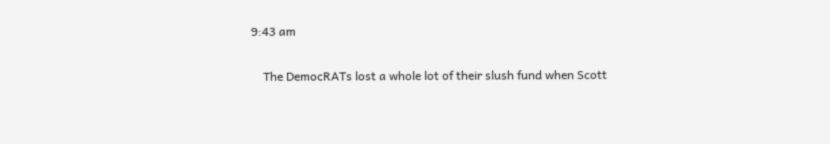9:43 am

    The DemocRATs lost a whole lot of their slush fund when Scott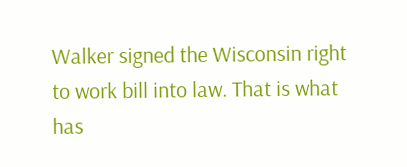Walker signed the Wisconsin right to work bill into law. That is what has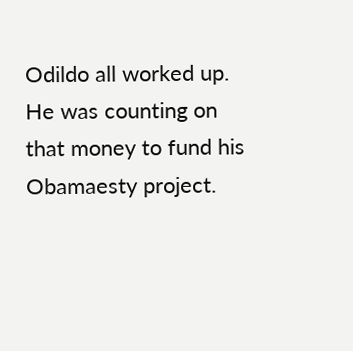Odildo all worked up. He was counting on that money to fund his Obamaesty project.